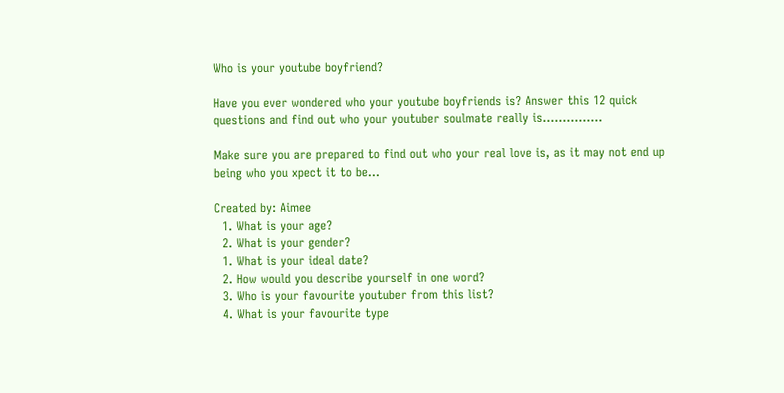Who is your youtube boyfriend?

Have you ever wondered who your youtube boyfriends is? Answer this 12 quick questions and find out who your youtuber soulmate really is...............

Make sure you are prepared to find out who your real love is, as it may not end up being who you xpect it to be...

Created by: Aimee
  1. What is your age?
  2. What is your gender?
  1. What is your ideal date?
  2. How would you describe yourself in one word?
  3. Who is your favourite youtuber from this list?
  4. What is your favourite type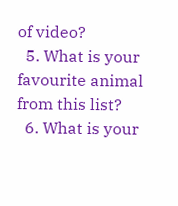of video?
  5. What is your favourite animal from this list?
  6. What is your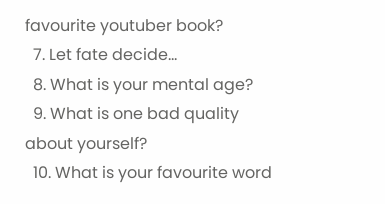favourite youtuber book?
  7. Let fate decide...
  8. What is your mental age?
  9. What is one bad quality about yourself?
  10. What is your favourite word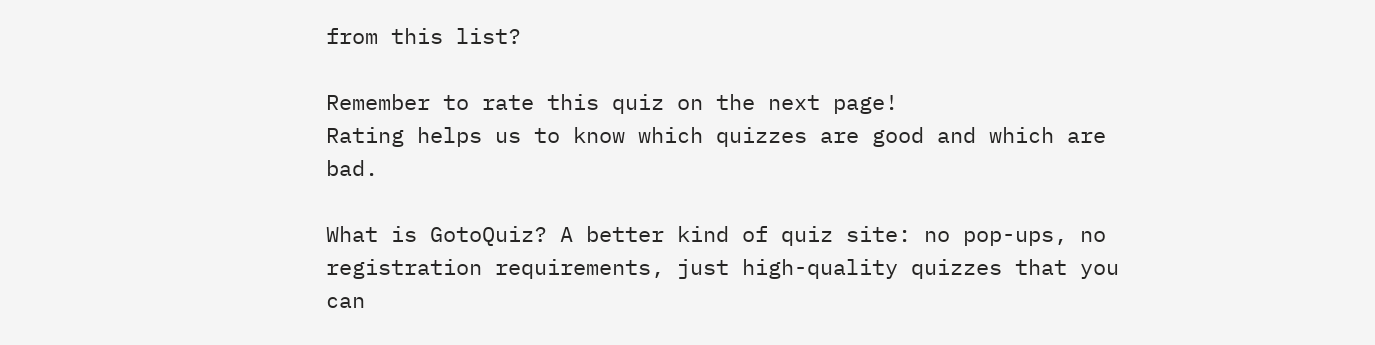from this list?

Remember to rate this quiz on the next page!
Rating helps us to know which quizzes are good and which are bad.

What is GotoQuiz? A better kind of quiz site: no pop-ups, no registration requirements, just high-quality quizzes that you can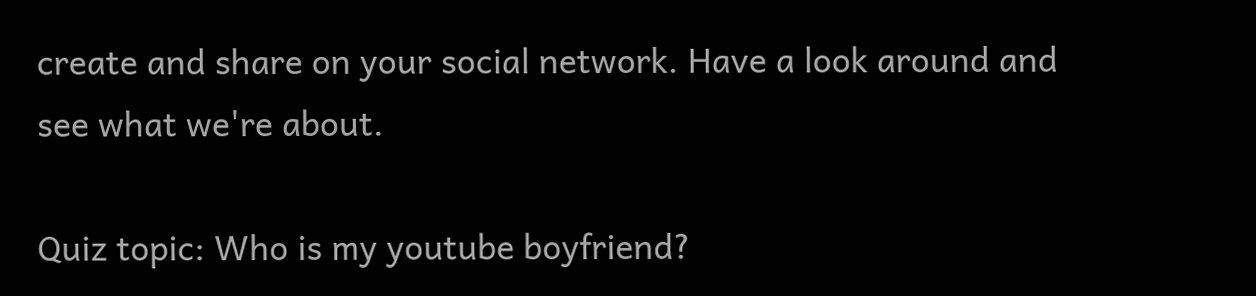create and share on your social network. Have a look around and see what we're about.

Quiz topic: Who is my youtube boyfriend?